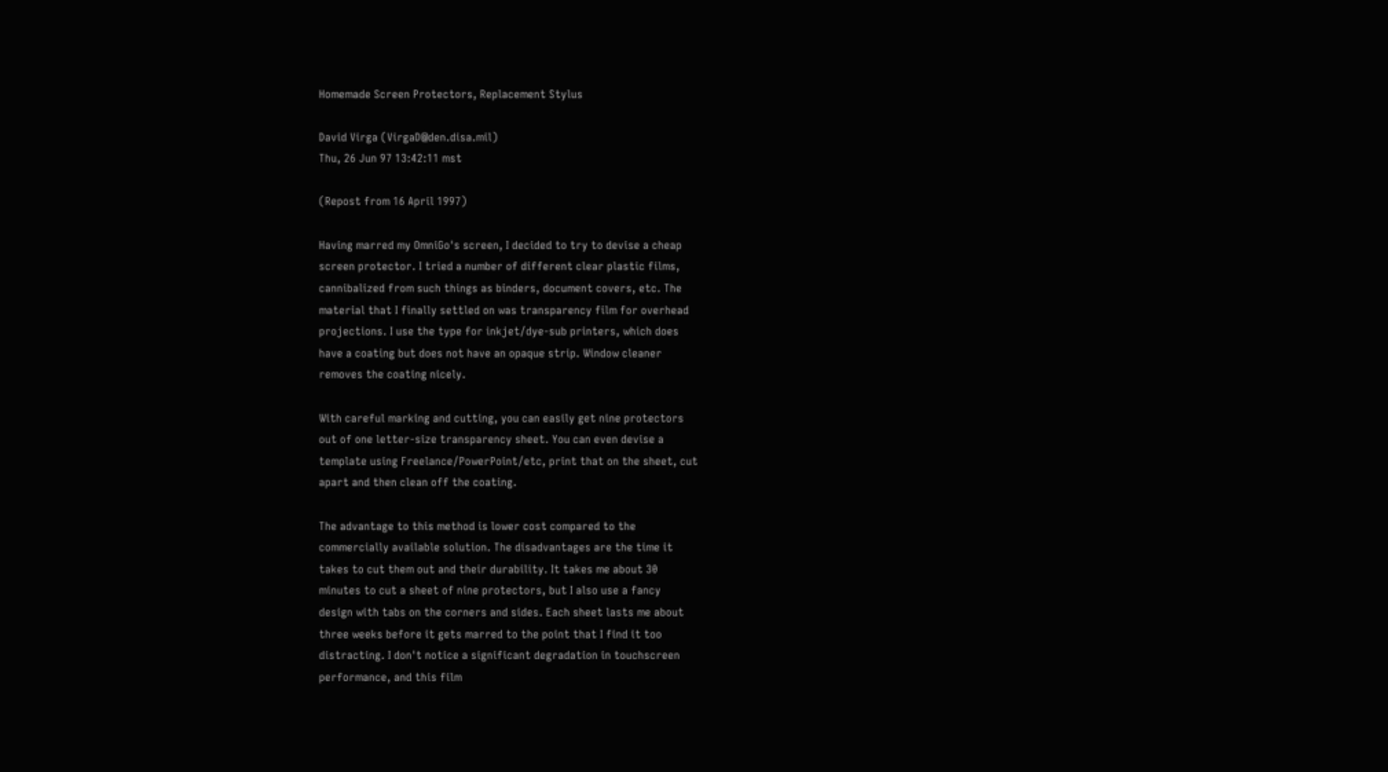Homemade Screen Protectors, Replacement Stylus

David Virga (VirgaD@den.disa.mil)
Thu, 26 Jun 97 13:42:11 mst

(Repost from 16 April 1997)

Having marred my OmniGo's screen, I decided to try to devise a cheap
screen protector. I tried a number of different clear plastic films,
cannibalized from such things as binders, document covers, etc. The
material that I finally settled on was transparency film for overhead
projections. I use the type for inkjet/dye-sub printers, which does
have a coating but does not have an opaque strip. Window cleaner
removes the coating nicely.

With careful marking and cutting, you can easily get nine protectors
out of one letter-size transparency sheet. You can even devise a
template using Freelance/PowerPoint/etc, print that on the sheet, cut
apart and then clean off the coating.

The advantage to this method is lower cost compared to the
commercially available solution. The disadvantages are the time it
takes to cut them out and their durability. It takes me about 30
minutes to cut a sheet of nine protectors, but I also use a fancy
design with tabs on the corners and sides. Each sheet lasts me about
three weeks before it gets marred to the point that I find it too
distracting. I don't notice a significant degradation in touchscreen
performance, and this film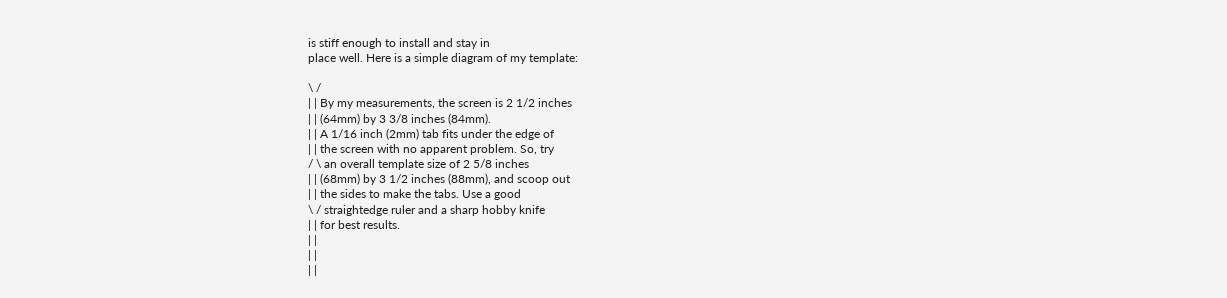is stiff enough to install and stay in
place well. Here is a simple diagram of my template:

\ /
| | By my measurements, the screen is 2 1/2 inches
| | (64mm) by 3 3/8 inches (84mm).
| | A 1/16 inch (2mm) tab fits under the edge of
| | the screen with no apparent problem. So, try
/ \ an overall template size of 2 5/8 inches
| | (68mm) by 3 1/2 inches (88mm), and scoop out
| | the sides to make the tabs. Use a good
\ / straightedge ruler and a sharp hobby knife
| | for best results.
| |
| |
| |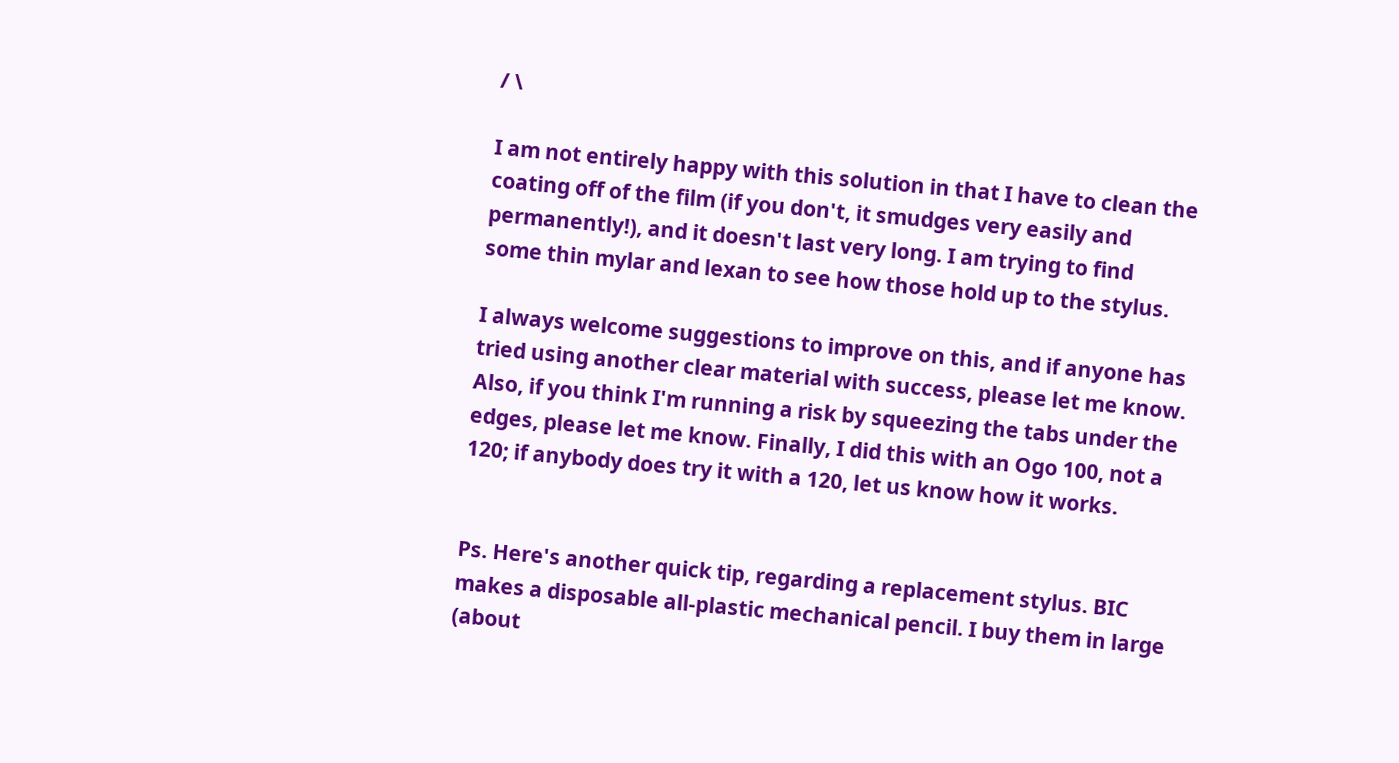/ \

I am not entirely happy with this solution in that I have to clean the
coating off of the film (if you don't, it smudges very easily and
permanently!), and it doesn't last very long. I am trying to find
some thin mylar and lexan to see how those hold up to the stylus.

I always welcome suggestions to improve on this, and if anyone has
tried using another clear material with success, please let me know.
Also, if you think I'm running a risk by squeezing the tabs under the
edges, please let me know. Finally, I did this with an Ogo 100, not a
120; if anybody does try it with a 120, let us know how it works.


Ps. Here's another quick tip, regarding a replacement stylus. BIC
makes a disposable all-plastic mechanical pencil. I buy them in large
(about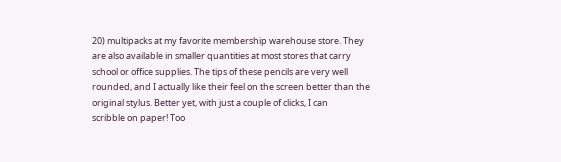20) multipacks at my favorite membership warehouse store. They
are also available in smaller quantities at most stores that carry
school or office supplies. The tips of these pencils are very well
rounded, and I actually like their feel on the screen better than the
original stylus. Better yet, with just a couple of clicks, I can
scribble on paper! Too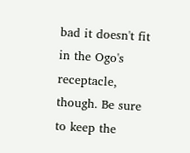bad it doesn't fit in the Ogo's receptacle,
though. Be sure to keep the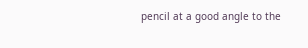pencil at a good angle to the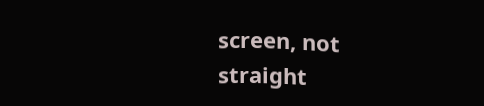screen, not
straight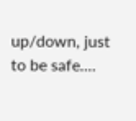up/down, just to be safe....